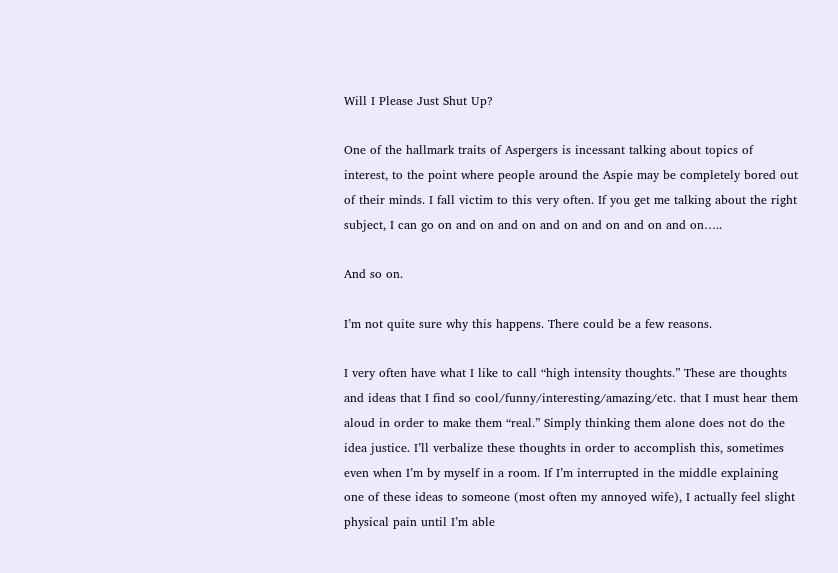Will I Please Just Shut Up?

One of the hallmark traits of Aspergers is incessant talking about topics of interest, to the point where people around the Aspie may be completely bored out of their minds. I fall victim to this very often. If you get me talking about the right subject, I can go on and on and on and on and on and on and on…..

And so on.

I’m not quite sure why this happens. There could be a few reasons.

I very often have what I like to call “high intensity thoughts.” These are thoughts and ideas that I find so cool/funny/interesting/amazing/etc. that I must hear them aloud in order to make them “real.” Simply thinking them alone does not do the idea justice. I’ll verbalize these thoughts in order to accomplish this, sometimes even when I’m by myself in a room. If I’m interrupted in the middle explaining one of these ideas to someone (most often my annoyed wife), I actually feel slight physical pain until I’m able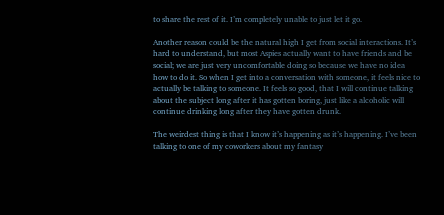to share the rest of it. I’m completely unable to just let it go.

Another reason could be the natural high I get from social interactions. It’s hard to understand, but most Aspies actually want to have friends and be social; we are just very uncomfortable doing so because we have no idea how to do it. So when I get into a conversation with someone, it feels nice to actually be talking to someone. It feels so good, that I will continue talking about the subject long after it has gotten boring, just like a alcoholic will continue drinking long after they have gotten drunk.

The weirdest thing is that I know it’s happening as it’s happening. I’ve been talking to one of my coworkers about my fantasy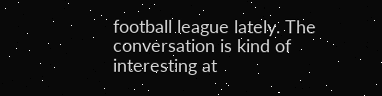football league lately. The conversation is kind of interesting at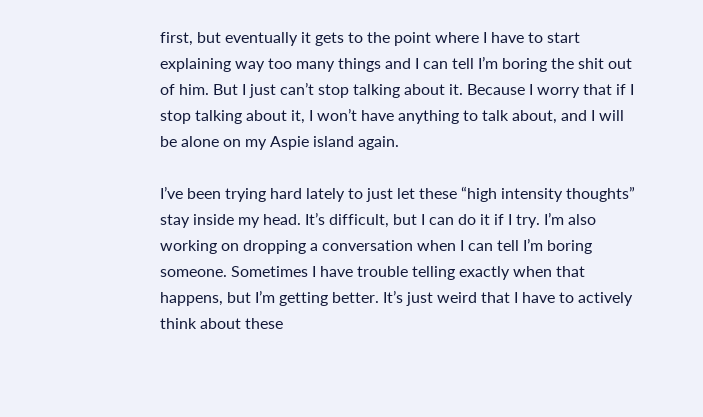first, but eventually it gets to the point where I have to start explaining way too many things and I can tell I’m boring the shit out of him. But I just can’t stop talking about it. Because I worry that if I stop talking about it, I won’t have anything to talk about, and I will be alone on my Aspie island again.

I’ve been trying hard lately to just let these “high intensity thoughts” stay inside my head. It’s difficult, but I can do it if I try. I’m also working on dropping a conversation when I can tell I’m boring someone. Sometimes I have trouble telling exactly when that happens, but I’m getting better. It’s just weird that I have to actively think about these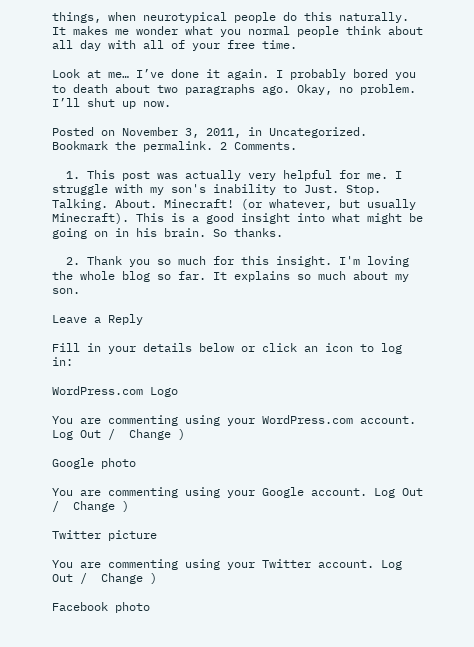things, when neurotypical people do this naturally. It makes me wonder what you normal people think about all day with all of your free time.

Look at me… I’ve done it again. I probably bored you to death about two paragraphs ago. Okay, no problem. I’ll shut up now.

Posted on November 3, 2011, in Uncategorized. Bookmark the permalink. 2 Comments.

  1. This post was actually very helpful for me. I struggle with my son's inability to Just. Stop. Talking. About. Minecraft! (or whatever, but usually Minecraft). This is a good insight into what might be going on in his brain. So thanks.

  2. Thank you so much for this insight. I'm loving the whole blog so far. It explains so much about my son.

Leave a Reply

Fill in your details below or click an icon to log in:

WordPress.com Logo

You are commenting using your WordPress.com account. Log Out /  Change )

Google photo

You are commenting using your Google account. Log Out /  Change )

Twitter picture

You are commenting using your Twitter account. Log Out /  Change )

Facebook photo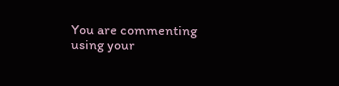You are commenting using your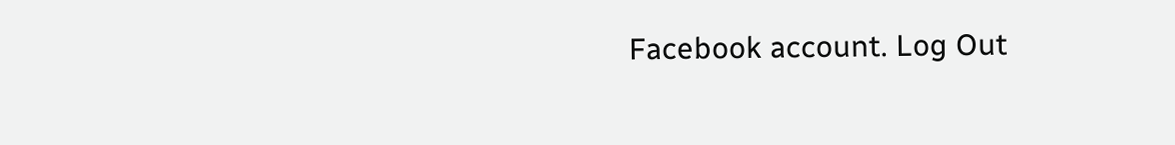Facebook account. Log Out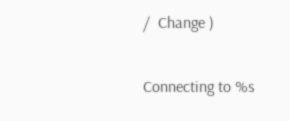/  Change )

Connecting to %s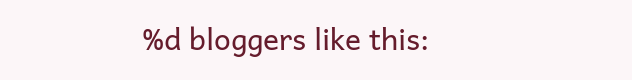%d bloggers like this: